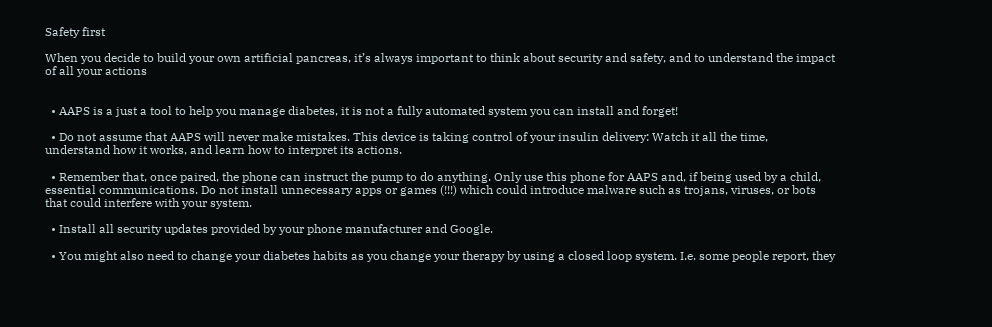Safety first

When you decide to build your own artificial pancreas, it’s always important to think about security and safety, and to understand the impact of all your actions


  • AAPS is a just a tool to help you manage diabetes, it is not a fully automated system you can install and forget!

  • Do not assume that AAPS will never make mistakes. This device is taking control of your insulin delivery: Watch it all the time, understand how it works, and learn how to interpret its actions.

  • Remember that, once paired, the phone can instruct the pump to do anything. Only use this phone for AAPS and, if being used by a child, essential communications. Do not install unnecessary apps or games (!!!) which could introduce malware such as trojans, viruses, or bots that could interfere with your system.

  • Install all security updates provided by your phone manufacturer and Google.

  • You might also need to change your diabetes habits as you change your therapy by using a closed loop system. I.e. some people report, they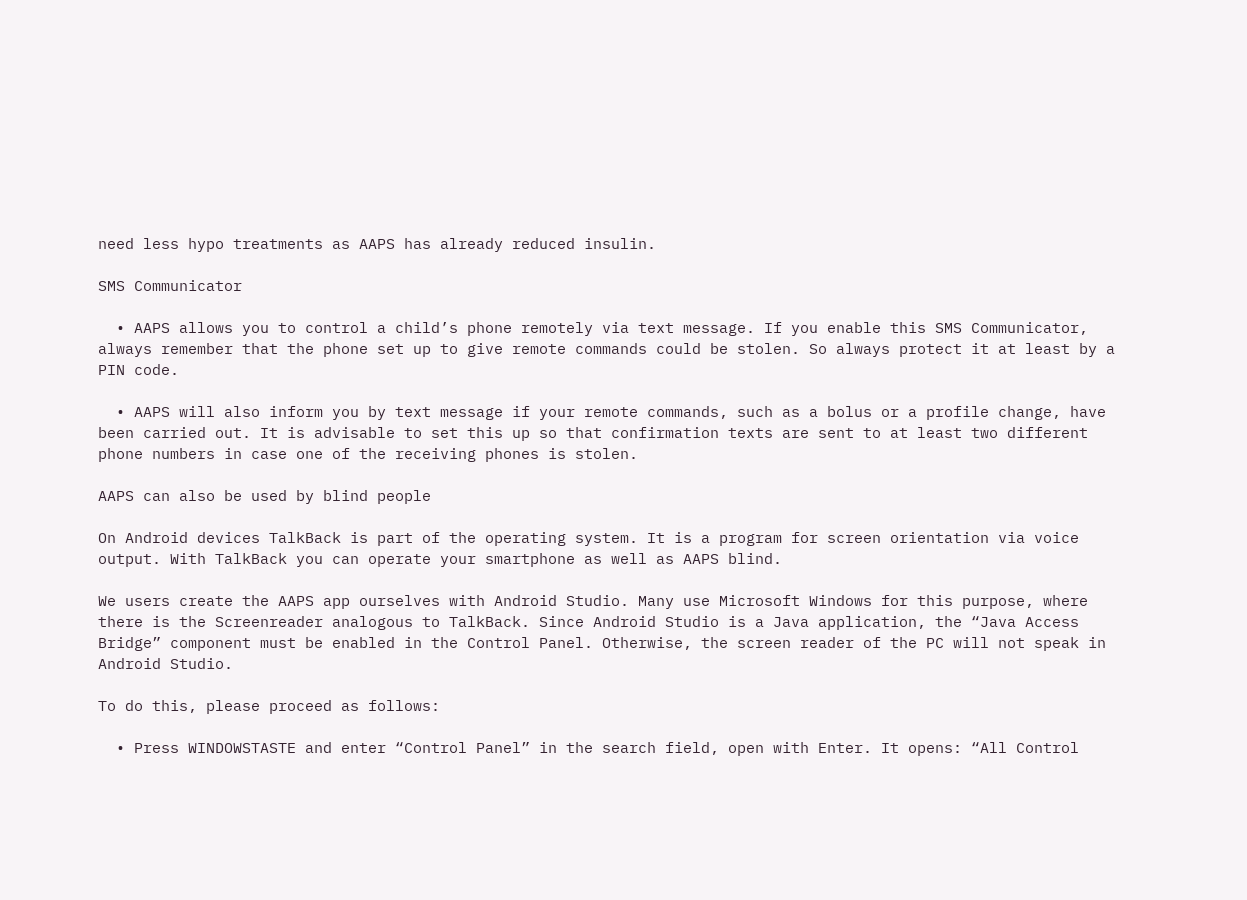need less hypo treatments as AAPS has already reduced insulin.

SMS Communicator

  • AAPS allows you to control a child’s phone remotely via text message. If you enable this SMS Communicator, always remember that the phone set up to give remote commands could be stolen. So always protect it at least by a PIN code.

  • AAPS will also inform you by text message if your remote commands, such as a bolus or a profile change, have been carried out. It is advisable to set this up so that confirmation texts are sent to at least two different phone numbers in case one of the receiving phones is stolen.

AAPS can also be used by blind people

On Android devices TalkBack is part of the operating system. It is a program for screen orientation via voice output. With TalkBack you can operate your smartphone as well as AAPS blind.

We users create the AAPS app ourselves with Android Studio. Many use Microsoft Windows for this purpose, where there is the Screenreader analogous to TalkBack. Since Android Studio is a Java application, the “Java Access Bridge” component must be enabled in the Control Panel. Otherwise, the screen reader of the PC will not speak in Android Studio.

To do this, please proceed as follows:

  • Press WINDOWSTASTE and enter “Control Panel” in the search field, open with Enter. It opens: “All Control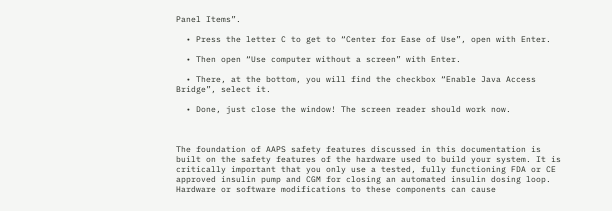Panel Items”.

  • Press the letter C to get to “Center for Ease of Use”, open with Enter.

  • Then open “Use computer without a screen” with Enter.

  • There, at the bottom, you will find the checkbox “Enable Java Access Bridge”, select it.

  • Done, just close the window! The screen reader should work now.



The foundation of AAPS safety features discussed in this documentation is built on the safety features of the hardware used to build your system. It is critically important that you only use a tested, fully functioning FDA or CE approved insulin pump and CGM for closing an automated insulin dosing loop. Hardware or software modifications to these components can cause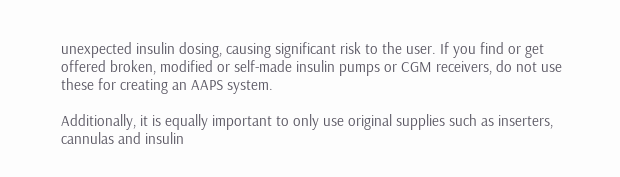unexpected insulin dosing, causing significant risk to the user. If you find or get offered broken, modified or self-made insulin pumps or CGM receivers, do not use these for creating an AAPS system.

Additionally, it is equally important to only use original supplies such as inserters, cannulas and insulin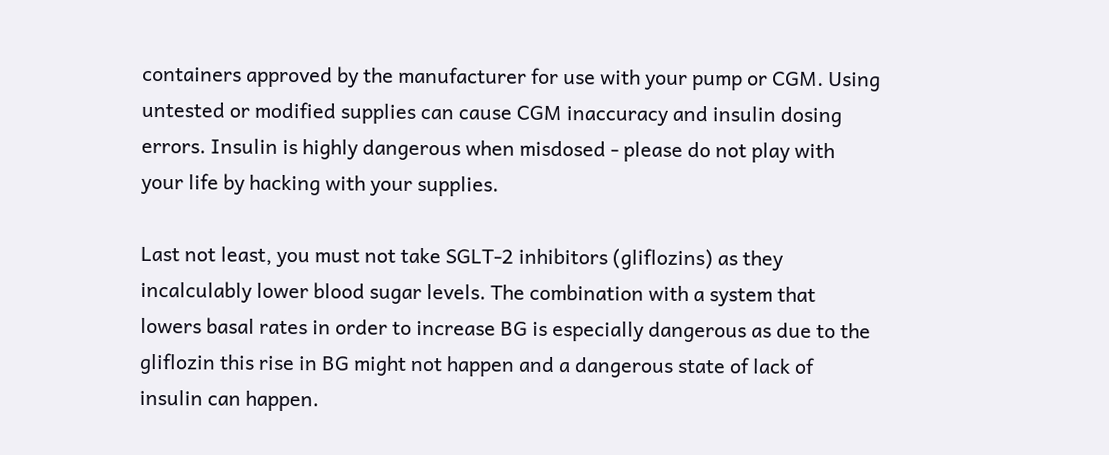containers approved by the manufacturer for use with your pump or CGM. Using untested or modified supplies can cause CGM inaccuracy and insulin dosing errors. Insulin is highly dangerous when misdosed - please do not play with your life by hacking with your supplies.

Last not least, you must not take SGLT-2 inhibitors (gliflozins) as they incalculably lower blood sugar levels. The combination with a system that lowers basal rates in order to increase BG is especially dangerous as due to the gliflozin this rise in BG might not happen and a dangerous state of lack of insulin can happen.